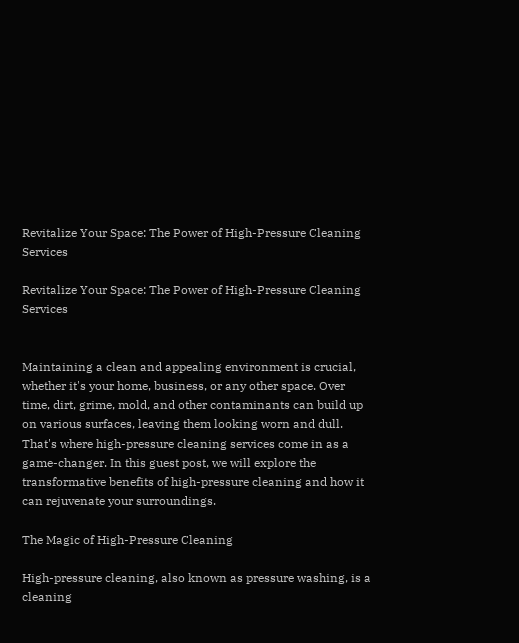Revitalize Your Space: The Power of High-Pressure Cleaning Services

Revitalize Your Space: The Power of High-Pressure Cleaning Services


Maintaining a clean and appealing environment is crucial, whether it's your home, business, or any other space. Over time, dirt, grime, mold, and other contaminants can build up on various surfaces, leaving them looking worn and dull. That's where high-pressure cleaning services come in as a game-changer. In this guest post, we will explore the transformative benefits of high-pressure cleaning and how it can rejuvenate your surroundings.

The Magic of High-Pressure Cleaning

High-pressure cleaning, also known as pressure washing, is a cleaning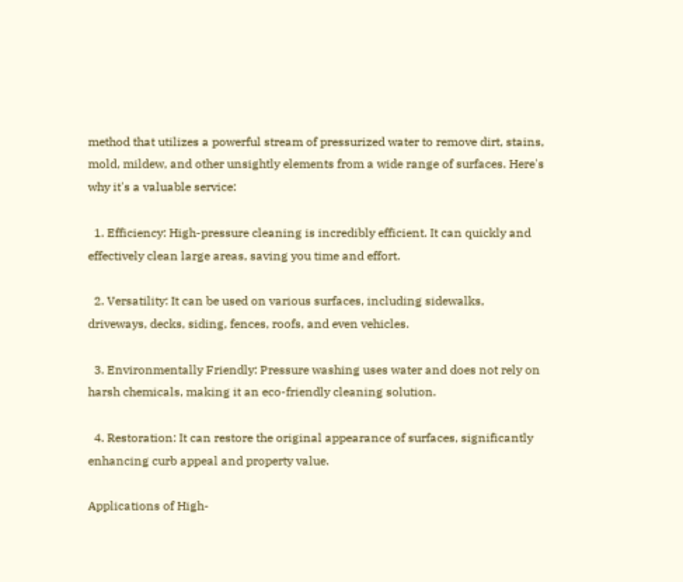method that utilizes a powerful stream of pressurized water to remove dirt, stains, mold, mildew, and other unsightly elements from a wide range of surfaces. Here's why it's a valuable service:

  1. Efficiency: High-pressure cleaning is incredibly efficient. It can quickly and effectively clean large areas, saving you time and effort.

  2. Versatility: It can be used on various surfaces, including sidewalks, driveways, decks, siding, fences, roofs, and even vehicles.

  3. Environmentally Friendly: Pressure washing uses water and does not rely on harsh chemicals, making it an eco-friendly cleaning solution.

  4. Restoration: It can restore the original appearance of surfaces, significantly enhancing curb appeal and property value.

Applications of High-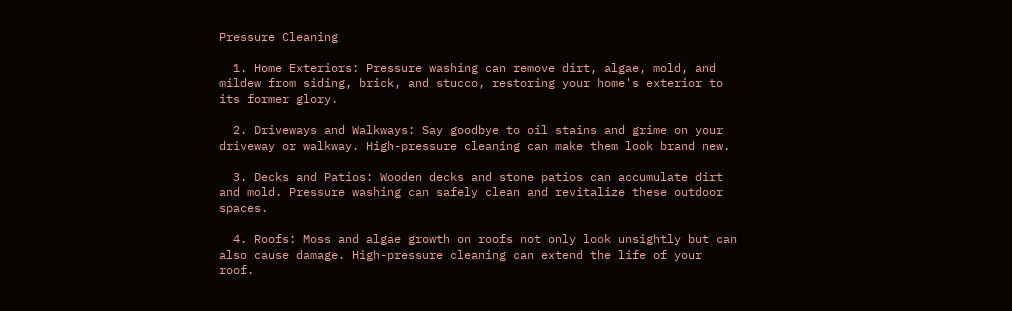Pressure Cleaning

  1. Home Exteriors: Pressure washing can remove dirt, algae, mold, and mildew from siding, brick, and stucco, restoring your home's exterior to its former glory.

  2. Driveways and Walkways: Say goodbye to oil stains and grime on your driveway or walkway. High-pressure cleaning can make them look brand new.

  3. Decks and Patios: Wooden decks and stone patios can accumulate dirt and mold. Pressure washing can safely clean and revitalize these outdoor spaces.

  4. Roofs: Moss and algae growth on roofs not only look unsightly but can also cause damage. High-pressure cleaning can extend the life of your roof.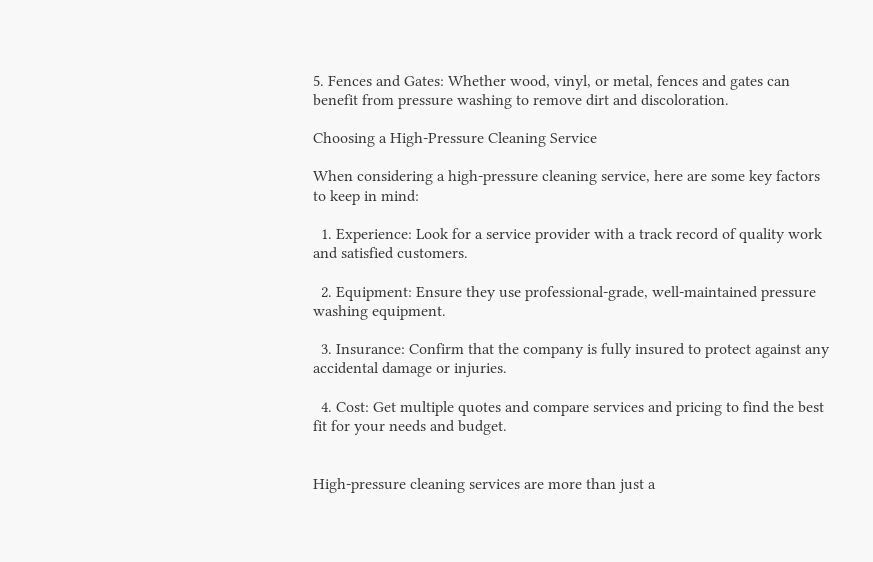5. Fences and Gates: Whether wood, vinyl, or metal, fences and gates can benefit from pressure washing to remove dirt and discoloration.

Choosing a High-Pressure Cleaning Service

When considering a high-pressure cleaning service, here are some key factors to keep in mind:

  1. Experience: Look for a service provider with a track record of quality work and satisfied customers.

  2. Equipment: Ensure they use professional-grade, well-maintained pressure washing equipment.

  3. Insurance: Confirm that the company is fully insured to protect against any accidental damage or injuries.

  4. Cost: Get multiple quotes and compare services and pricing to find the best fit for your needs and budget.


High-pressure cleaning services are more than just a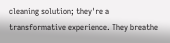cleaning solution; they're a transformative experience. They breathe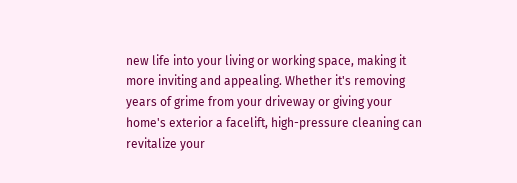new life into your living or working space, making it more inviting and appealing. Whether it's removing years of grime from your driveway or giving your home's exterior a facelift, high-pressure cleaning can revitalize your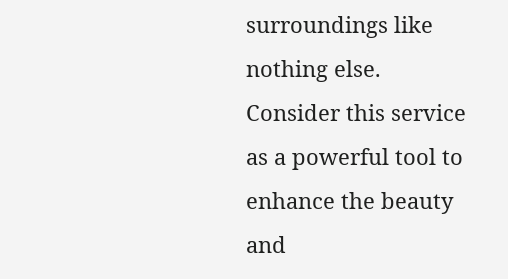surroundings like nothing else. Consider this service as a powerful tool to enhance the beauty and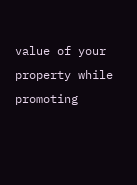value of your property while promoting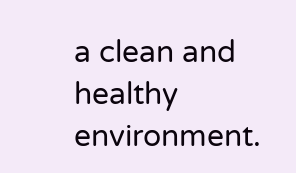a clean and healthy environment.